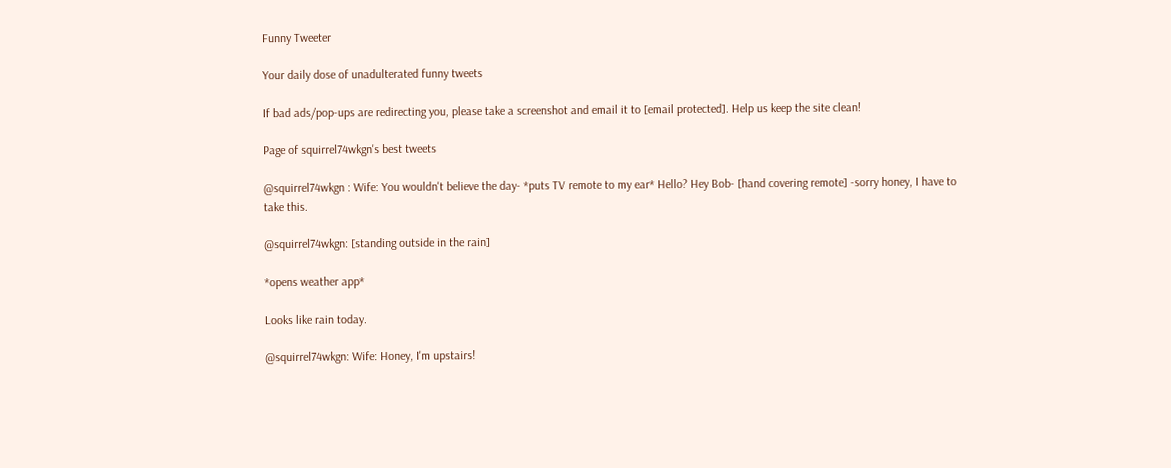Funny Tweeter

Your daily dose of unadulterated funny tweets

If bad ads/pop-ups are redirecting you, please take a screenshot and email it to [email protected]. Help us keep the site clean!

Page of squirrel74wkgn's best tweets

@squirrel74wkgn : Wife: You wouldn't believe the day- *puts TV remote to my ear* Hello? Hey Bob- [hand covering remote] -sorry honey, I have to take this.

@squirrel74wkgn: [standing outside in the rain]

*opens weather app*

Looks like rain today.

@squirrel74wkgn: Wife: Honey, I'm upstairs!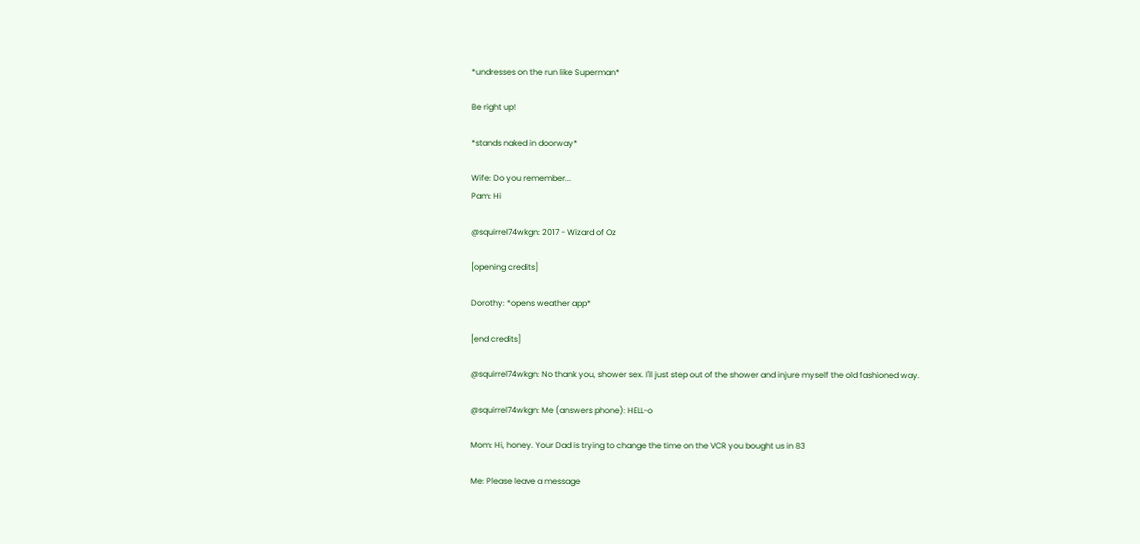*undresses on the run like Superman*

Be right up!

*stands naked in doorway*

Wife: Do you remember...
Pam: Hi

@squirrel74wkgn: 2017 - Wizard of Oz

[opening credits]

Dorothy: *opens weather app*

[end credits]

@squirrel74wkgn: No thank you, shower sex. I'll just step out of the shower and injure myself the old fashioned way.

@squirrel74wkgn: Me (answers phone): HELL-o

Mom: Hi, honey. Your Dad is trying to change the time on the VCR you bought us in 83

Me: Please leave a message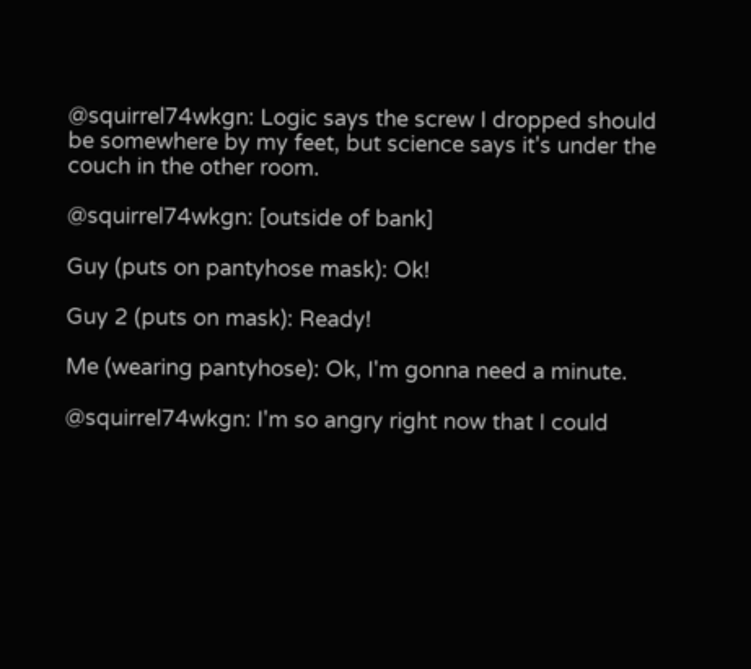@squirrel74wkgn: Logic says the screw I dropped should be somewhere by my feet, but science says it's under the couch in the other room.

@squirrel74wkgn: [outside of bank]

Guy (puts on pantyhose mask): Ok!

Guy 2 (puts on mask): Ready!

Me (wearing pantyhose): Ok, I'm gonna need a minute.

@squirrel74wkgn: I'm so angry right now that I could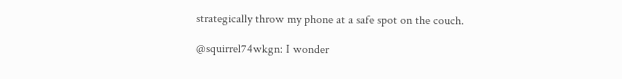strategically throw my phone at a safe spot on the couch.

@squirrel74wkgn: I wonder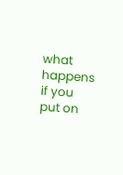what happens if you put on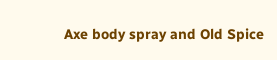Axe body spray and Old Spice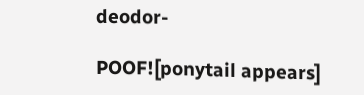deodor-

POOF![ponytail appears]